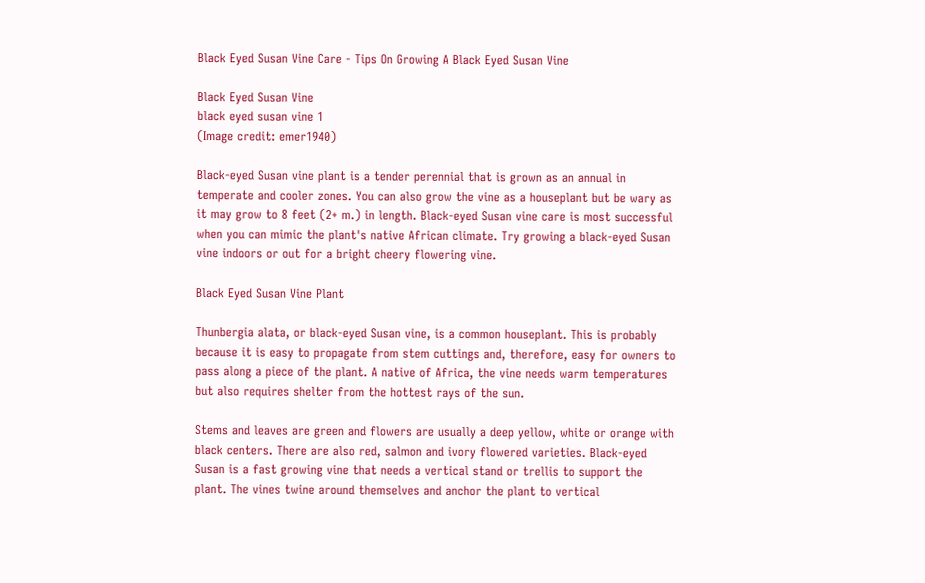Black Eyed Susan Vine Care - Tips On Growing A Black Eyed Susan Vine

Black Eyed Susan Vine
black eyed susan vine 1
(Image credit: emer1940)

Black-eyed Susan vine plant is a tender perennial that is grown as an annual in temperate and cooler zones. You can also grow the vine as a houseplant but be wary as it may grow to 8 feet (2+ m.) in length. Black-eyed Susan vine care is most successful when you can mimic the plant's native African climate. Try growing a black-eyed Susan vine indoors or out for a bright cheery flowering vine.

Black Eyed Susan Vine Plant

Thunbergia alata, or black-eyed Susan vine, is a common houseplant. This is probably because it is easy to propagate from stem cuttings and, therefore, easy for owners to pass along a piece of the plant. A native of Africa, the vine needs warm temperatures but also requires shelter from the hottest rays of the sun.

Stems and leaves are green and flowers are usually a deep yellow, white or orange with black centers. There are also red, salmon and ivory flowered varieties. Black-eyed Susan is a fast growing vine that needs a vertical stand or trellis to support the plant. The vines twine around themselves and anchor the plant to vertical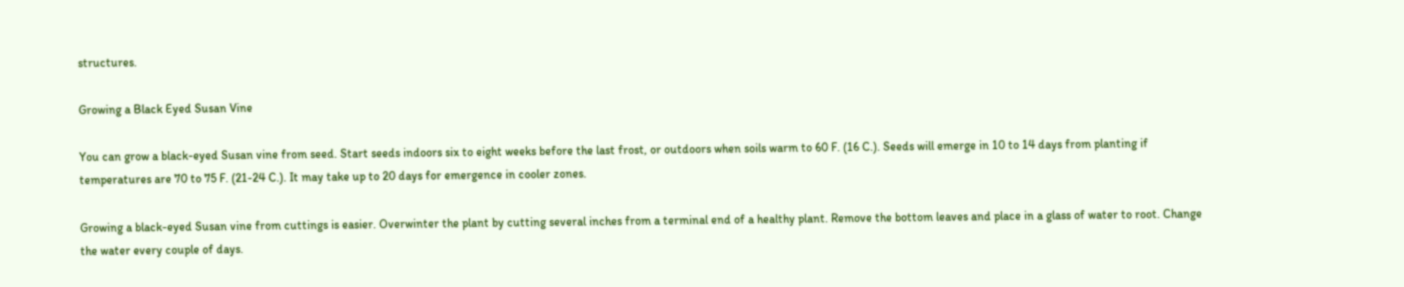structures.

Growing a Black Eyed Susan Vine

You can grow a black-eyed Susan vine from seed. Start seeds indoors six to eight weeks before the last frost, or outdoors when soils warm to 60 F. (16 C.). Seeds will emerge in 10 to 14 days from planting if temperatures are 70 to 75 F. (21-24 C.). It may take up to 20 days for emergence in cooler zones.

Growing a black-eyed Susan vine from cuttings is easier. Overwinter the plant by cutting several inches from a terminal end of a healthy plant. Remove the bottom leaves and place in a glass of water to root. Change the water every couple of days.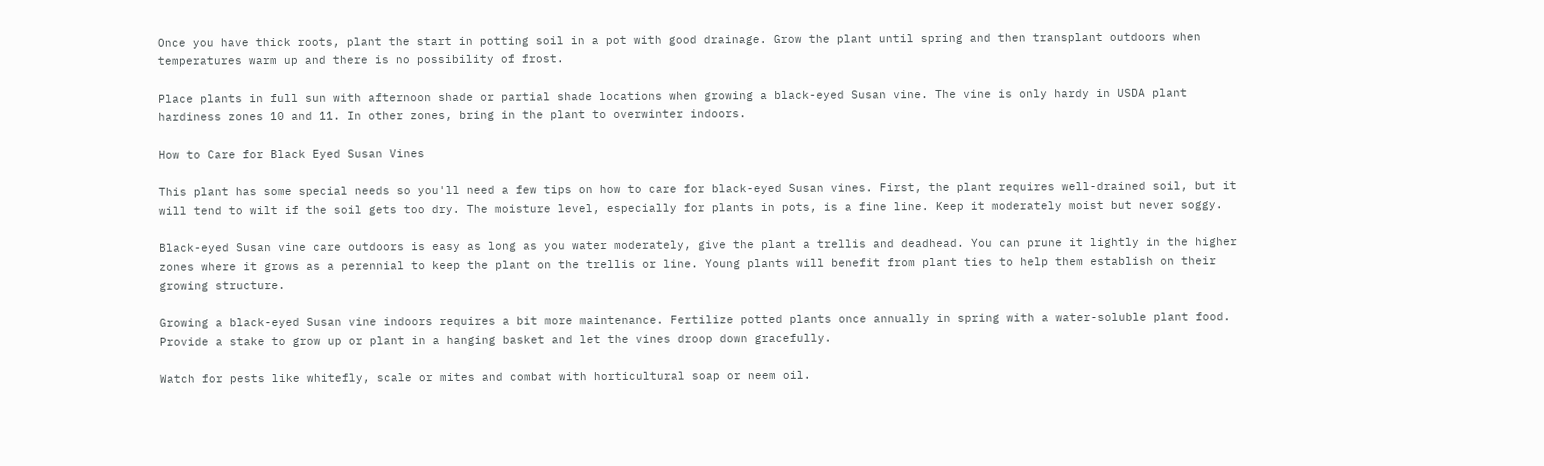Once you have thick roots, plant the start in potting soil in a pot with good drainage. Grow the plant until spring and then transplant outdoors when temperatures warm up and there is no possibility of frost.

Place plants in full sun with afternoon shade or partial shade locations when growing a black-eyed Susan vine. The vine is only hardy in USDA plant hardiness zones 10 and 11. In other zones, bring in the plant to overwinter indoors.

How to Care for Black Eyed Susan Vines

This plant has some special needs so you'll need a few tips on how to care for black-eyed Susan vines. First, the plant requires well-drained soil, but it will tend to wilt if the soil gets too dry. The moisture level, especially for plants in pots, is a fine line. Keep it moderately moist but never soggy.

Black-eyed Susan vine care outdoors is easy as long as you water moderately, give the plant a trellis and deadhead. You can prune it lightly in the higher zones where it grows as a perennial to keep the plant on the trellis or line. Young plants will benefit from plant ties to help them establish on their growing structure.

Growing a black-eyed Susan vine indoors requires a bit more maintenance. Fertilize potted plants once annually in spring with a water-soluble plant food. Provide a stake to grow up or plant in a hanging basket and let the vines droop down gracefully.

Watch for pests like whitefly, scale or mites and combat with horticultural soap or neem oil.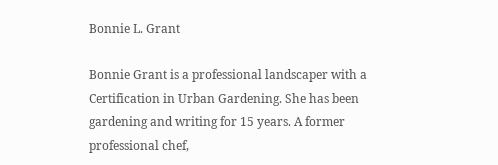Bonnie L. Grant

Bonnie Grant is a professional landscaper with a Certification in Urban Gardening. She has been gardening and writing for 15 years. A former professional chef,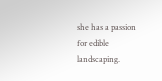she has a passion for edible landscaping.